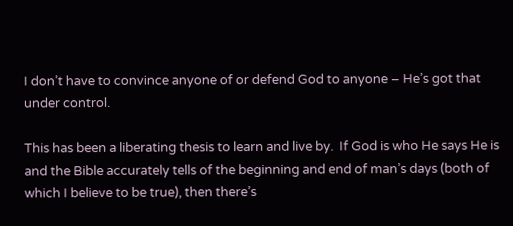I don’t have to convince anyone of or defend God to anyone – He’s got that under control.

This has been a liberating thesis to learn and live by.  If God is who He says He is and the Bible accurately tells of the beginning and end of man’s days (both of which I believe to be true), then there’s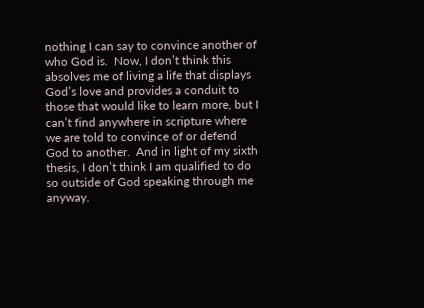nothing I can say to convince another of who God is.  Now, I don’t think this absolves me of living a life that displays God’s love and provides a conduit to those that would like to learn more, but I can’t find anywhere in scripture where we are told to convince of or defend God to another.  And in light of my sixth thesis, I don’t think I am qualified to do so outside of God speaking through me anyway.